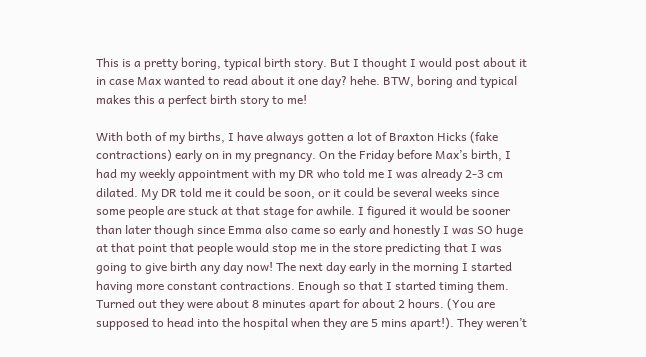This is a pretty boring, typical birth story. But I thought I would post about it in case Max wanted to read about it one day? hehe. BTW, boring and typical makes this a perfect birth story to me!

With both of my births, I have always gotten a lot of Braxton Hicks (fake contractions) early on in my pregnancy. On the Friday before Max’s birth, I had my weekly appointment with my DR who told me I was already 2-3 cm dilated. My DR told me it could be soon, or it could be several weeks since some people are stuck at that stage for awhile. I figured it would be sooner than later though since Emma also came so early and honestly I was SO huge at that point that people would stop me in the store predicting that I was going to give birth any day now! The next day early in the morning I started having more constant contractions. Enough so that I started timing them. Turned out they were about 8 minutes apart for about 2 hours. (You are supposed to head into the hospital when they are 5 mins apart!). They weren’t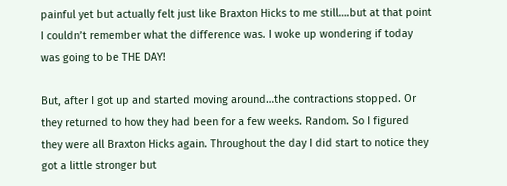painful yet but actually felt just like Braxton Hicks to me still….but at that point I couldn’t remember what the difference was. I woke up wondering if today was going to be THE DAY!

But, after I got up and started moving around…the contractions stopped. Or they returned to how they had been for a few weeks. Random. So I figured they were all Braxton Hicks again. Throughout the day I did start to notice they got a little stronger but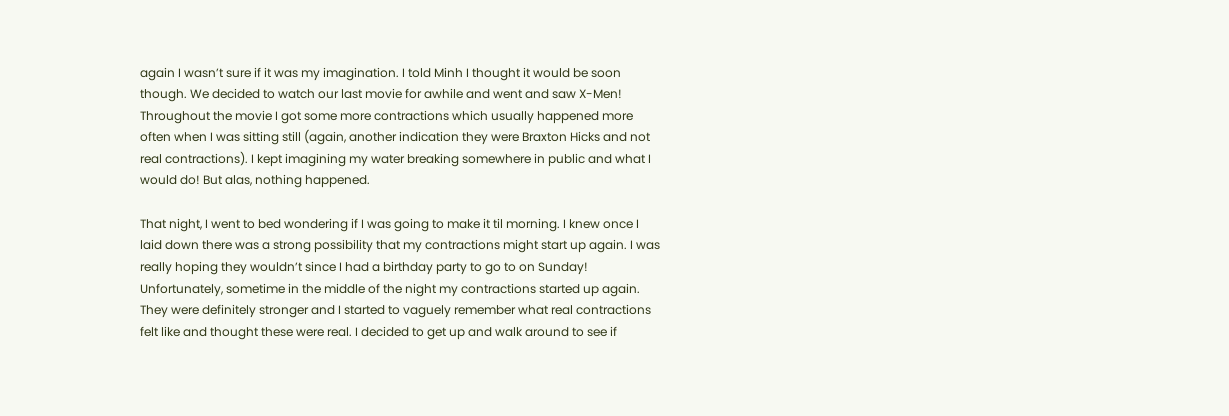again I wasn’t sure if it was my imagination. I told Minh I thought it would be soon though. We decided to watch our last movie for awhile and went and saw X-Men! Throughout the movie I got some more contractions which usually happened more often when I was sitting still (again, another indication they were Braxton Hicks and not real contractions). I kept imagining my water breaking somewhere in public and what I would do! But alas, nothing happened.

That night, I went to bed wondering if I was going to make it til morning. I knew once I laid down there was a strong possibility that my contractions might start up again. I was really hoping they wouldn’t since I had a birthday party to go to on Sunday! Unfortunately, sometime in the middle of the night my contractions started up again. They were definitely stronger and I started to vaguely remember what real contractions felt like and thought these were real. I decided to get up and walk around to see if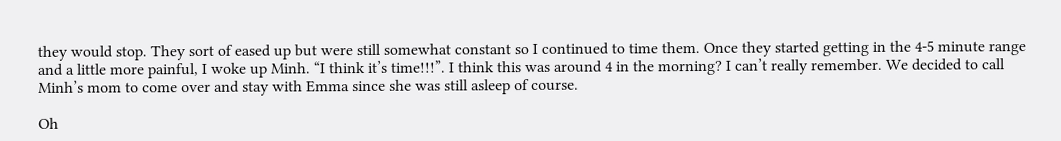they would stop. They sort of eased up but were still somewhat constant so I continued to time them. Once they started getting in the 4-5 minute range and a little more painful, I woke up Minh. “I think it’s time!!!”. I think this was around 4 in the morning? I can’t really remember. We decided to call Minh’s mom to come over and stay with Emma since she was still asleep of course.

Oh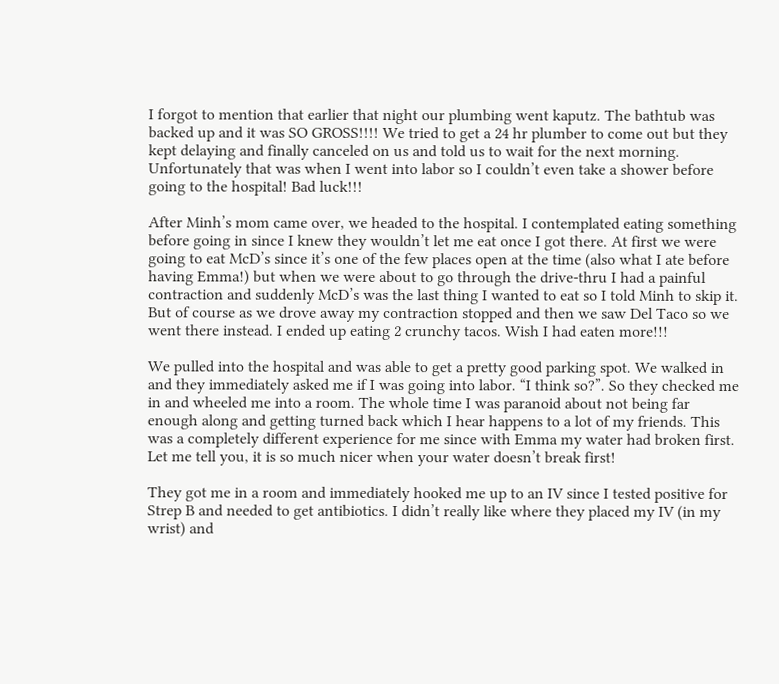I forgot to mention that earlier that night our plumbing went kaputz. The bathtub was backed up and it was SO GROSS!!!! We tried to get a 24 hr plumber to come out but they kept delaying and finally canceled on us and told us to wait for the next morning. Unfortunately that was when I went into labor so I couldn’t even take a shower before going to the hospital! Bad luck!!!

After Minh’s mom came over, we headed to the hospital. I contemplated eating something before going in since I knew they wouldn’t let me eat once I got there. At first we were going to eat McD’s since it’s one of the few places open at the time (also what I ate before having Emma!) but when we were about to go through the drive-thru I had a painful contraction and suddenly McD’s was the last thing I wanted to eat so I told Minh to skip it. But of course as we drove away my contraction stopped and then we saw Del Taco so we went there instead. I ended up eating 2 crunchy tacos. Wish I had eaten more!!!

We pulled into the hospital and was able to get a pretty good parking spot. We walked in and they immediately asked me if I was going into labor. “I think so?”. So they checked me in and wheeled me into a room. The whole time I was paranoid about not being far enough along and getting turned back which I hear happens to a lot of my friends. This was a completely different experience for me since with Emma my water had broken first. Let me tell you, it is so much nicer when your water doesn’t break first!

They got me in a room and immediately hooked me up to an IV since I tested positive for Strep B and needed to get antibiotics. I didn’t really like where they placed my IV (in my wrist) and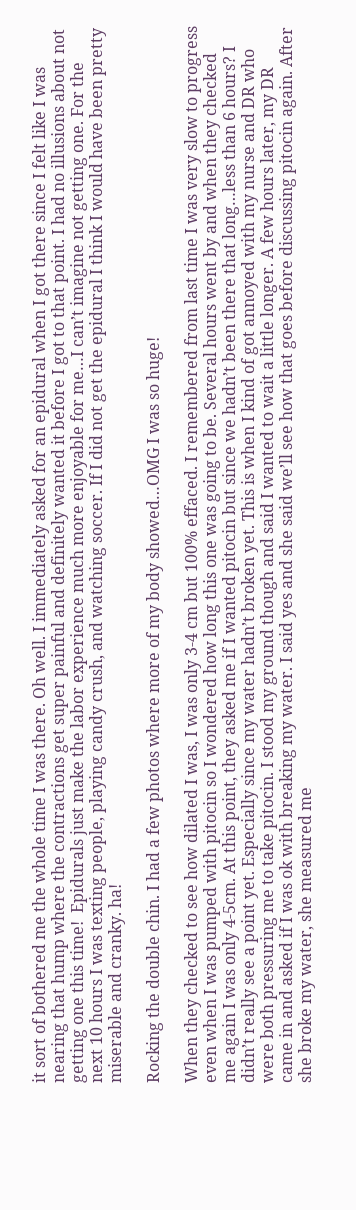it sort of bothered me the whole time I was there. Oh well. I immediately asked for an epidural when I got there since I felt like I was nearing that hump where the contractions get super painful and definitely wanted it before I got to that point. I had no illusions about not getting one this time!  Epidurals just make the labor experience much more enjoyable for me…I can’t imagine not getting one. For the next 10 hours I was texting people, playing candy crush, and watching soccer. If I did not get the epidural I think I would have been pretty miserable and cranky. ha!

Rocking the double chin. I had a few photos where more of my body showed…OMG I was so huge!

When they checked to see how dilated I was, I was only 3-4 cm but 100% effaced. I remembered from last time I was very slow to progress even when I was pumped with pitocin so I wondered how long this one was going to be. Several hours went by and when they checked me again I was only 4-5cm. At this point, they asked me if I wanted pitocin but since we hadn’t been there that long…less than 6 hours? I didn’t really see a point yet. Especially since my water hadn’t broken yet. This is when I kind of got annoyed with my nurse and DR who were both pressuring me to take pitocin. I stood my ground though and said I wanted to wait a little longer. A few hours later, my DR came in and asked if I was ok with breaking my water. I said yes and she said we’ll see how that goes before discussing pitocin again. After she broke my water, she measured me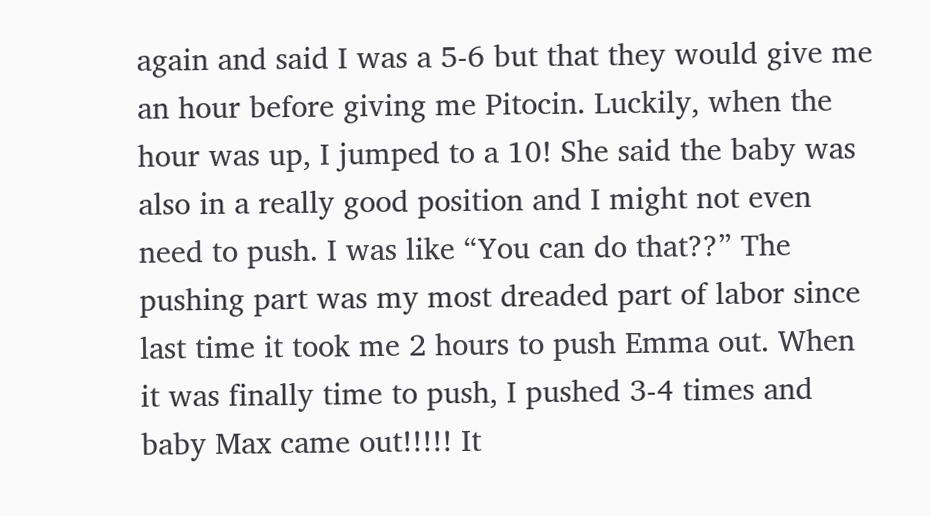again and said I was a 5-6 but that they would give me an hour before giving me Pitocin. Luckily, when the hour was up, I jumped to a 10! She said the baby was also in a really good position and I might not even need to push. I was like “You can do that??” The pushing part was my most dreaded part of labor since last time it took me 2 hours to push Emma out. When it was finally time to push, I pushed 3-4 times and baby Max came out!!!!! It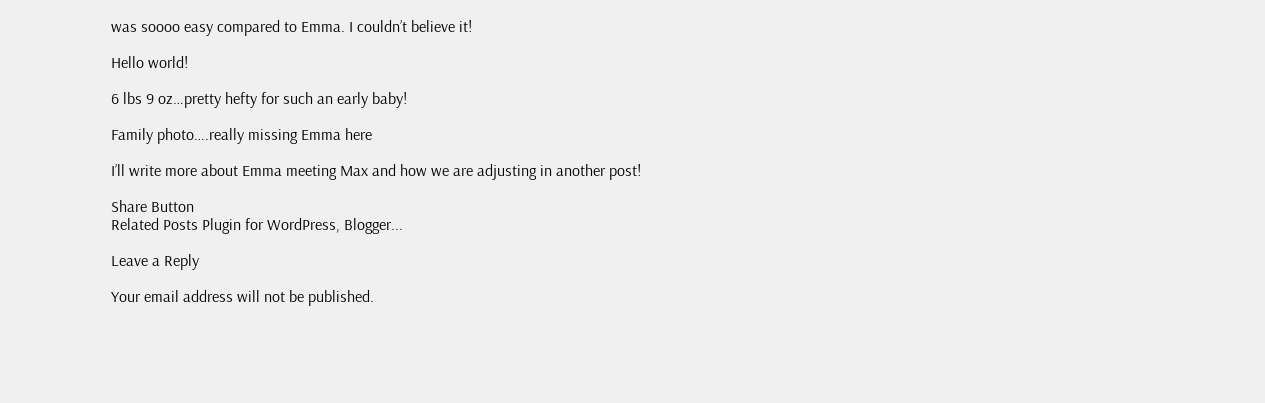was soooo easy compared to Emma. I couldn’t believe it!

Hello world!

6 lbs 9 oz…pretty hefty for such an early baby!

Family photo….really missing Emma here

I’ll write more about Emma meeting Max and how we are adjusting in another post!

Share Button
Related Posts Plugin for WordPress, Blogger...

Leave a Reply

Your email address will not be published.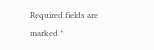Required fields are marked *